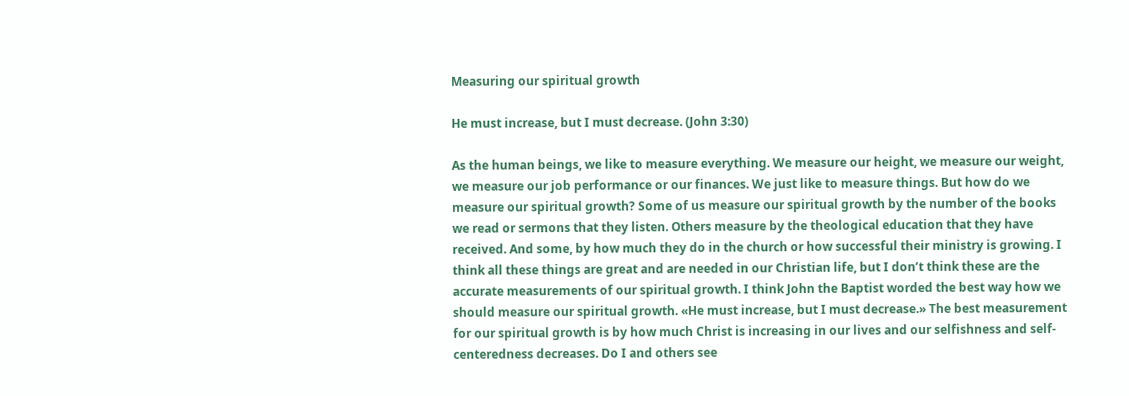Measuring our spiritual growth

He must increase, but I must decrease. (John 3:30)

As the human beings, we like to measure everything. We measure our height, we measure our weight, we measure our job performance or our finances. We just like to measure things. But how do we measure our spiritual growth? Some of us measure our spiritual growth by the number of the books we read or sermons that they listen. Others measure by the theological education that they have received. And some, by how much they do in the church or how successful their ministry is growing. I think all these things are great and are needed in our Christian life, but I don’t think these are the accurate measurements of our spiritual growth. I think John the Baptist worded the best way how we should measure our spiritual growth. «He must increase, but I must decrease.» The best measurement for our spiritual growth is by how much Christ is increasing in our lives and our selfishness and self-centeredness decreases. Do I and others see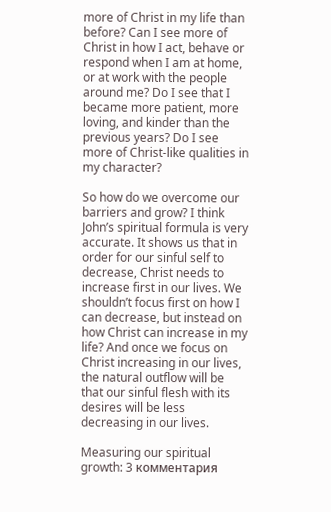more of Christ in my life than before? Can I see more of Christ in how I act, behave or respond when I am at home, or at work with the people around me? Do I see that I became more patient, more loving, and kinder than the previous years? Do I see more of Christ-like qualities in my character?

So how do we overcome our barriers and grow? I think John’s spiritual formula is very accurate. It shows us that in order for our sinful self to decrease, Christ needs to increase first in our lives. We shouldn’t focus first on how I can decrease, but instead on how Christ can increase in my life? And once we focus on Christ increasing in our lives, the natural outflow will be that our sinful flesh with its desires will be less decreasing in our lives.

Measuring our spiritual growth: 3 комментария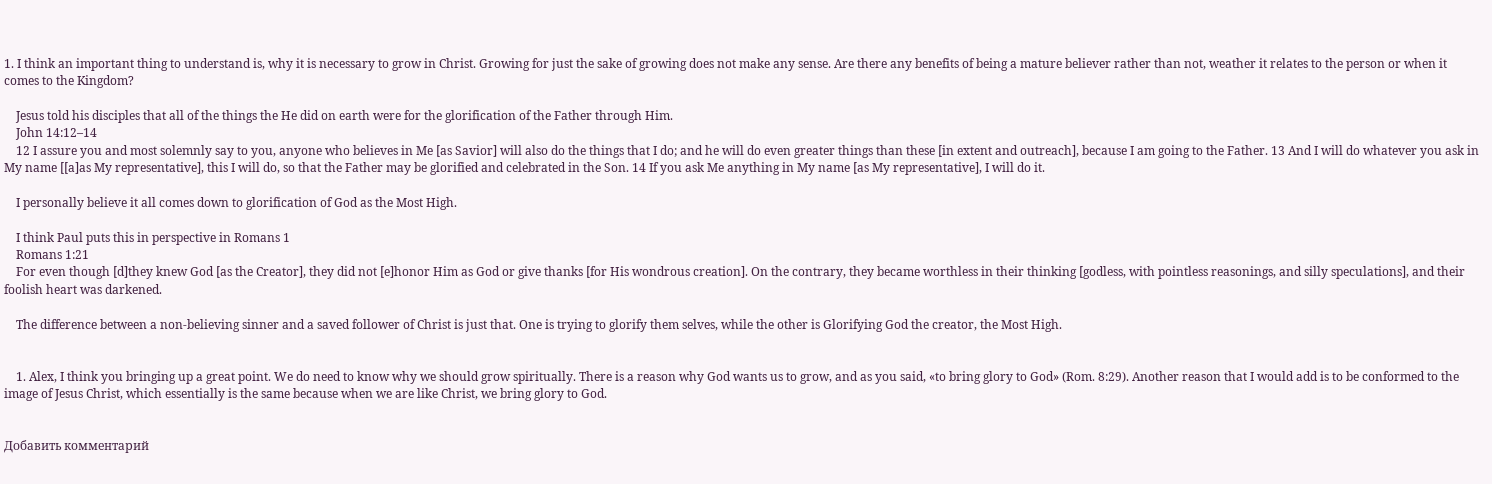1. I think an important thing to understand is, why it is necessary to grow in Christ. Growing for just the sake of growing does not make any sense. Are there any benefits of being a mature believer rather than not, weather it relates to the person or when it comes to the Kingdom?

    Jesus told his disciples that all of the things the He did on earth were for the glorification of the Father through Him.
    John 14:12–14
    12 I assure you and most solemnly say to you, anyone who believes in Me [as Savior] will also do the things that I do; and he will do even greater things than these [in extent and outreach], because I am going to the Father. 13 And I will do whatever you ask in My name [[a]as My representative], this I will do, so that the Father may be glorified and celebrated in the Son. 14 If you ask Me anything in My name [as My representative], I will do it.

    I personally believe it all comes down to glorification of God as the Most High.

    I think Paul puts this in perspective in Romans 1
    Romans 1:21
    For even though [d]they knew God [as the Creator], they did not [e]honor Him as God or give thanks [for His wondrous creation]. On the contrary, they became worthless in their thinking [godless, with pointless reasonings, and silly speculations], and their foolish heart was darkened.

    The difference between a non-believing sinner and a saved follower of Christ is just that. One is trying to glorify them selves, while the other is Glorifying God the creator, the Most High.


    1. Alex, I think you bringing up a great point. We do need to know why we should grow spiritually. There is a reason why God wants us to grow, and as you said, «to bring glory to God» (Rom. 8:29). Another reason that I would add is to be conformed to the image of Jesus Christ, which essentially is the same because when we are like Christ, we bring glory to God.


Добавить комментарий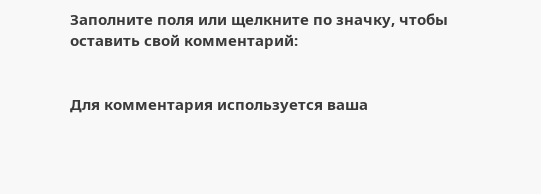Заполните поля или щелкните по значку, чтобы оставить свой комментарий:


Для комментария используется ваша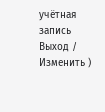учётная запись Выход /  Изменить )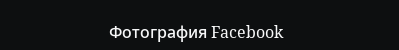Фотография Facebook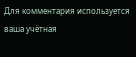Для комментария используется ваша учётная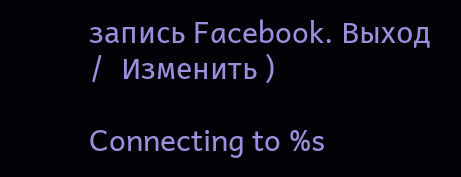запись Facebook. Выход /  Изменить )

Connecting to %s